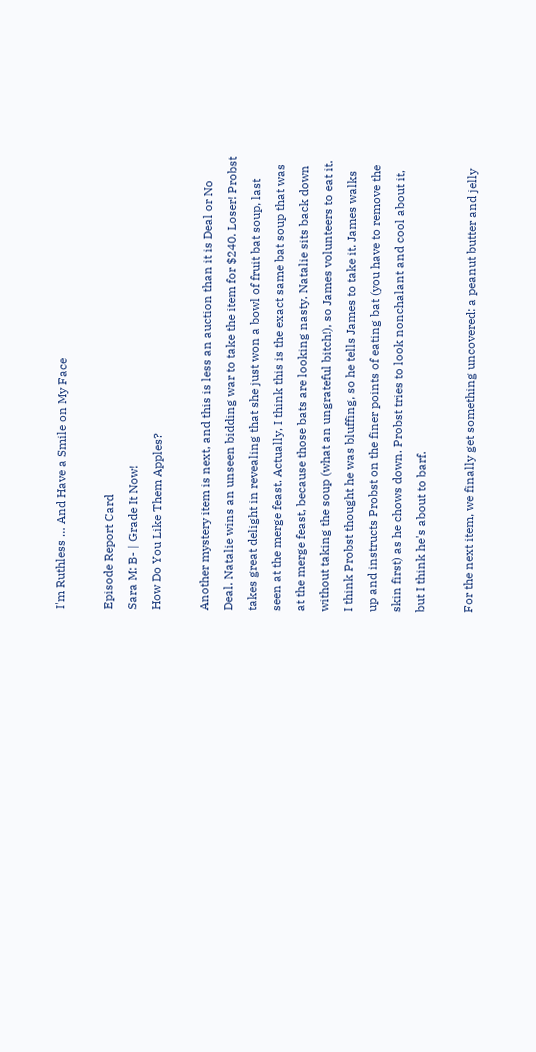I'm Ruthless … And Have a Smile on My Face

Episode Report Card
Sara M: B- | Grade It Now!
How Do You Like Them Apples?

Another mystery item is next, and this is less an auction than it is Deal or No Deal. Natalie wins an unseen bidding war to take the item for $240. Loser! Probst takes great delight in revealing that she just won a bowl of fruit bat soup, last seen at the merge feast. Actually, I think this is the exact same bat soup that was at the merge feast, because those bats are looking nasty. Natalie sits back down without taking the soup (what an ungrateful bitch!), so James volunteers to eat it. I think Probst thought he was bluffing, so he tells James to take it. James walks up and instructs Probst on the finer points of eating bat (you have to remove the skin first) as he chows down. Probst tries to look nonchalant and cool about it, but I think he's about to barf.

For the next item, we finally get something uncovered: a peanut butter and jelly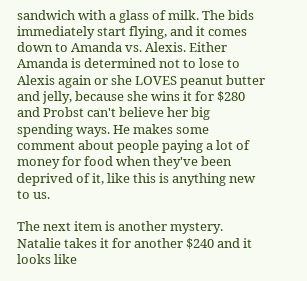sandwich with a glass of milk. The bids immediately start flying, and it comes down to Amanda vs. Alexis. Either Amanda is determined not to lose to Alexis again or she LOVES peanut butter and jelly, because she wins it for $280 and Probst can't believe her big spending ways. He makes some comment about people paying a lot of money for food when they've been deprived of it, like this is anything new to us.

The next item is another mystery. Natalie takes it for another $240 and it looks like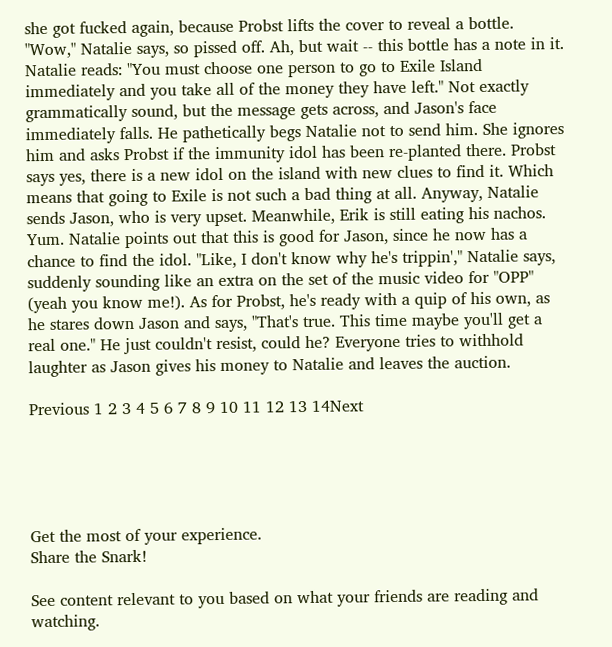she got fucked again, because Probst lifts the cover to reveal a bottle. "Wow," Natalie says, so pissed off. Ah, but wait -- this bottle has a note in it. Natalie reads: "You must choose one person to go to Exile Island immediately and you take all of the money they have left." Not exactly grammatically sound, but the message gets across, and Jason's face immediately falls. He pathetically begs Natalie not to send him. She ignores him and asks Probst if the immunity idol has been re-planted there. Probst says yes, there is a new idol on the island with new clues to find it. Which means that going to Exile is not such a bad thing at all. Anyway, Natalie sends Jason, who is very upset. Meanwhile, Erik is still eating his nachos. Yum. Natalie points out that this is good for Jason, since he now has a chance to find the idol. "Like, I don't know why he's trippin'," Natalie says, suddenly sounding like an extra on the set of the music video for "OPP" (yeah you know me!). As for Probst, he's ready with a quip of his own, as he stares down Jason and says, "That's true. This time maybe you'll get a real one." He just couldn't resist, could he? Everyone tries to withhold laughter as Jason gives his money to Natalie and leaves the auction.

Previous 1 2 3 4 5 6 7 8 9 10 11 12 13 14Next





Get the most of your experience.
Share the Snark!

See content relevant to you based on what your friends are reading and watching.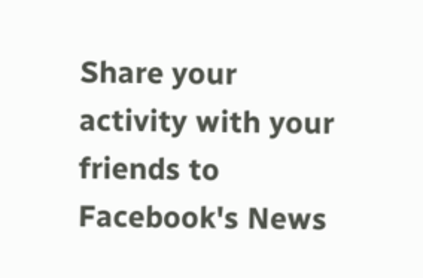Share your activity with your friends to Facebook's News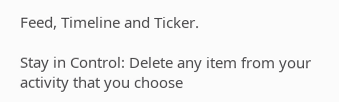Feed, Timeline and Ticker.

Stay in Control: Delete any item from your activity that you choose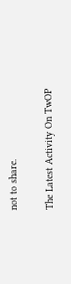not to share.

The Latest Activity On TwOP